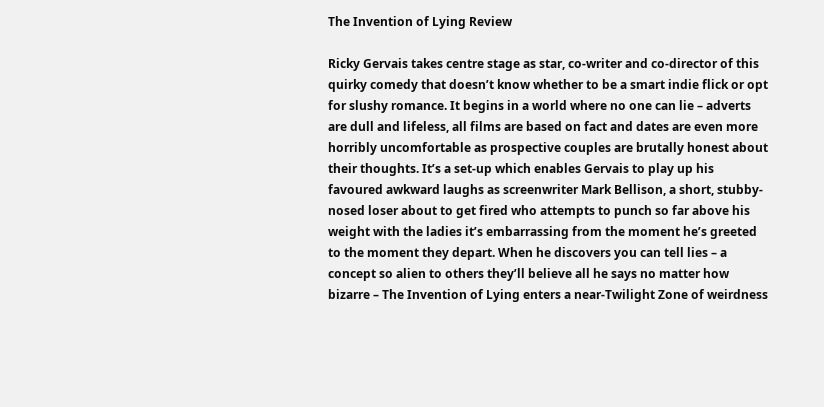The Invention of Lying Review

Ricky Gervais takes centre stage as star, co-writer and co-director of this quirky comedy that doesn’t know whether to be a smart indie flick or opt for slushy romance. It begins in a world where no one can lie – adverts are dull and lifeless, all films are based on fact and dates are even more horribly uncomfortable as prospective couples are brutally honest about their thoughts. It’s a set-up which enables Gervais to play up his favoured awkward laughs as screenwriter Mark Bellison, a short, stubby-nosed loser about to get fired who attempts to punch so far above his weight with the ladies it’s embarrassing from the moment he’s greeted to the moment they depart. When he discovers you can tell lies – a concept so alien to others they’ll believe all he says no matter how bizarre – The Invention of Lying enters a near-Twilight Zone of weirdness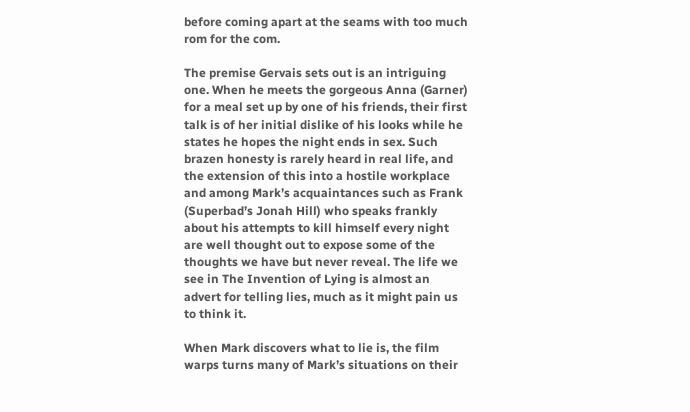before coming apart at the seams with too much rom for the com.

The premise Gervais sets out is an intriguing one. When he meets the gorgeous Anna (Garner) for a meal set up by one of his friends, their first talk is of her initial dislike of his looks while he states he hopes the night ends in sex. Such brazen honesty is rarely heard in real life, and the extension of this into a hostile workplace and among Mark’s acquaintances such as Frank (Superbad’s Jonah Hill) who speaks frankly about his attempts to kill himself every night are well thought out to expose some of the thoughts we have but never reveal. The life we see in The Invention of Lying is almost an advert for telling lies, much as it might pain us to think it.

When Mark discovers what to lie is, the film warps turns many of Mark’s situations on their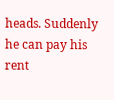heads. Suddenly he can pay his rent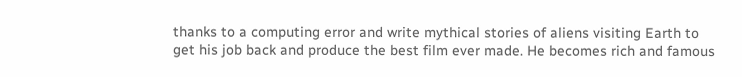thanks to a computing error and write mythical stories of aliens visiting Earth to get his job back and produce the best film ever made. He becomes rich and famous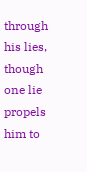through his lies, though one lie propels him to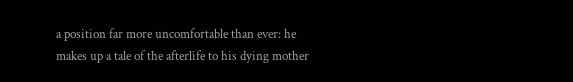a position far more uncomfortable than ever: he makes up a tale of the afterlife to his dying mother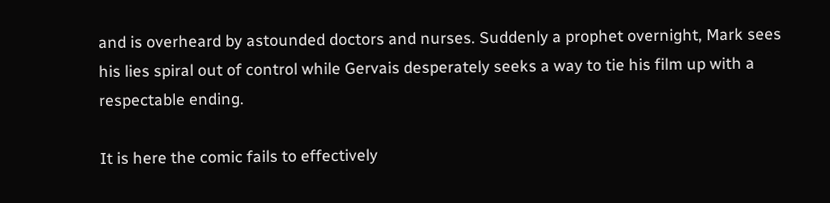and is overheard by astounded doctors and nurses. Suddenly a prophet overnight, Mark sees his lies spiral out of control while Gervais desperately seeks a way to tie his film up with a respectable ending.

It is here the comic fails to effectively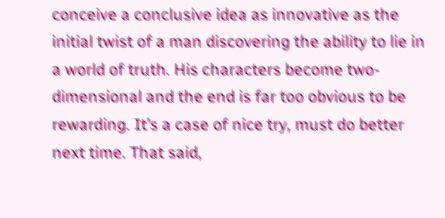conceive a conclusive idea as innovative as the initial twist of a man discovering the ability to lie in a world of truth. His characters become two-dimensional and the end is far too obvious to be rewarding. It’s a case of nice try, must do better next time. That said,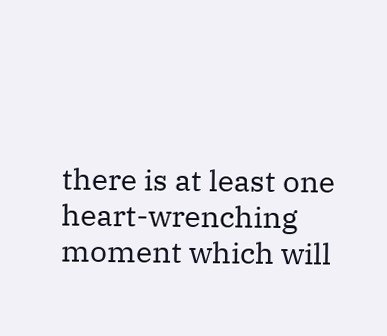there is at least one heart-wrenching moment which will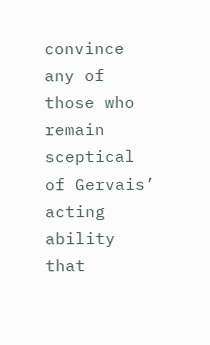convince any of those who remain sceptical of Gervais’ acting ability that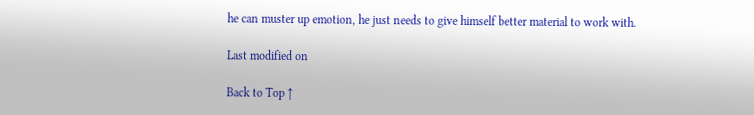he can muster up emotion, he just needs to give himself better material to work with.

Last modified on

Back to Top ↑